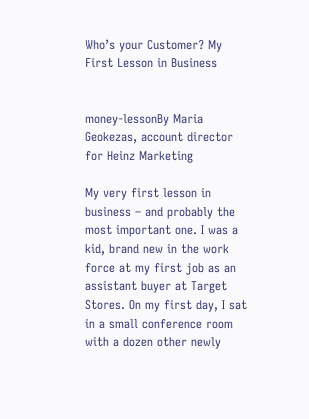Who’s your Customer? My First Lesson in Business


money-lessonBy Maria Geokezas, account director for Heinz Marketing

My very first lesson in business – and probably the most important one. I was a kid, brand new in the work force at my first job as an assistant buyer at Target Stores. On my first day, I sat in a small conference room with a dozen other newly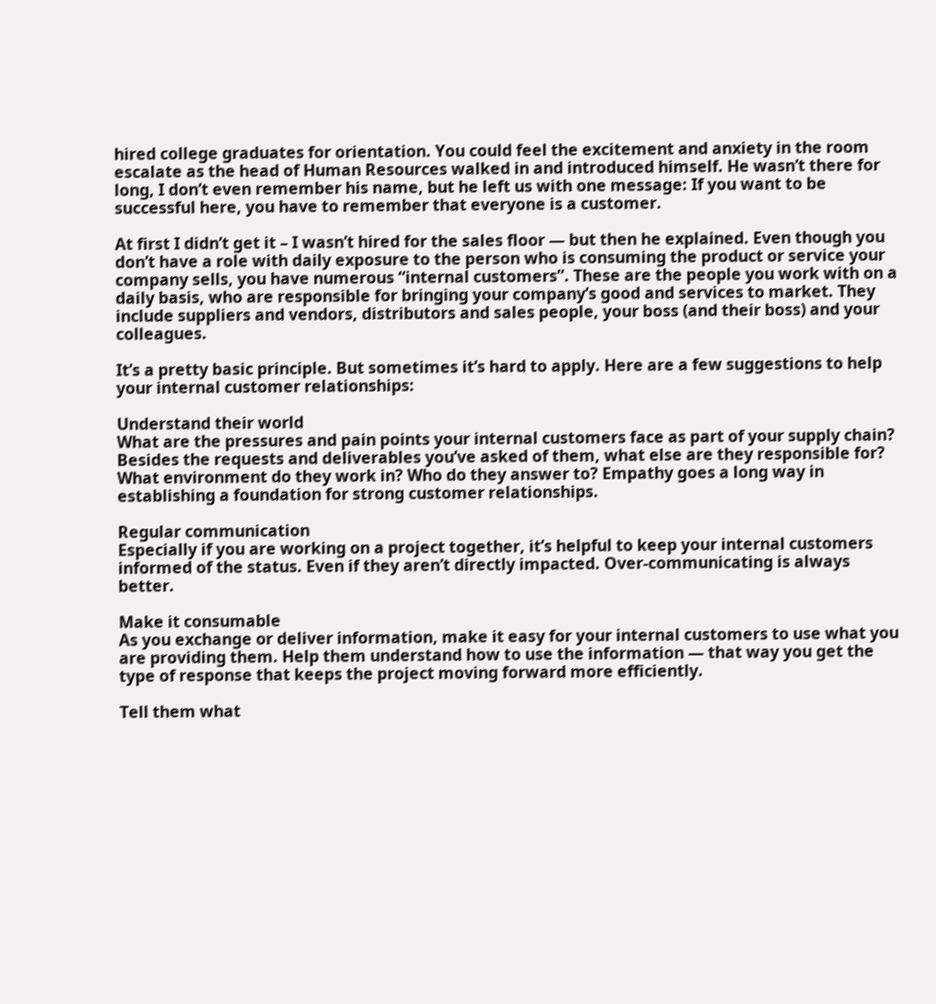hired college graduates for orientation. You could feel the excitement and anxiety in the room escalate as the head of Human Resources walked in and introduced himself. He wasn’t there for long, I don’t even remember his name, but he left us with one message: If you want to be successful here, you have to remember that everyone is a customer.

At first I didn’t get it – I wasn’t hired for the sales floor — but then he explained. Even though you don’t have a role with daily exposure to the person who is consuming the product or service your company sells, you have numerous “internal customers”. These are the people you work with on a daily basis, who are responsible for bringing your company’s good and services to market. They include suppliers and vendors, distributors and sales people, your boss (and their boss) and your colleagues.

It’s a pretty basic principle. But sometimes it’s hard to apply. Here are a few suggestions to help your internal customer relationships:

Understand their world
What are the pressures and pain points your internal customers face as part of your supply chain? Besides the requests and deliverables you’ve asked of them, what else are they responsible for? What environment do they work in? Who do they answer to? Empathy goes a long way in establishing a foundation for strong customer relationships.

Regular communication
Especially if you are working on a project together, it’s helpful to keep your internal customers informed of the status. Even if they aren’t directly impacted. Over-communicating is always better.

Make it consumable
As you exchange or deliver information, make it easy for your internal customers to use what you are providing them. Help them understand how to use the information — that way you get the type of response that keeps the project moving forward more efficiently.

Tell them what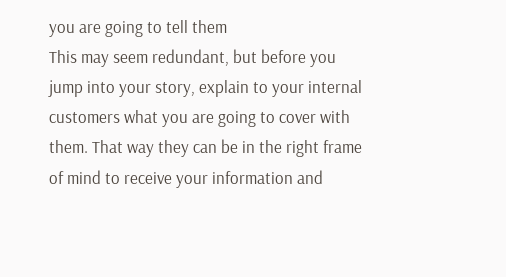you are going to tell them
This may seem redundant, but before you jump into your story, explain to your internal customers what you are going to cover with them. That way they can be in the right frame of mind to receive your information and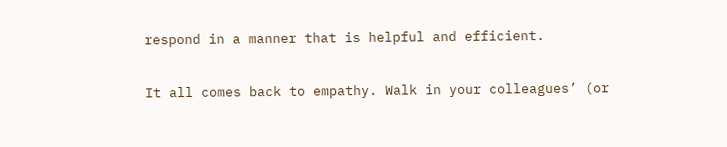respond in a manner that is helpful and efficient.

It all comes back to empathy. Walk in your colleagues’ (or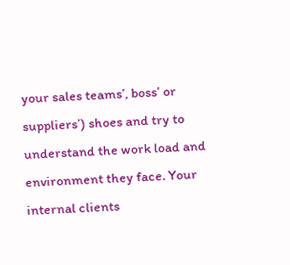your sales teams’, boss’ or suppliers’) shoes and try to understand the work load and environment they face. Your internal clients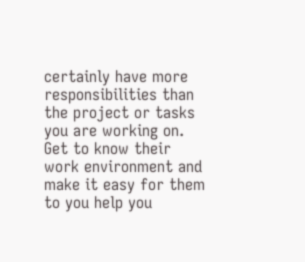certainly have more responsibilities than the project or tasks you are working on. Get to know their work environment and make it easy for them to you help you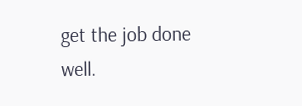get the job done well.